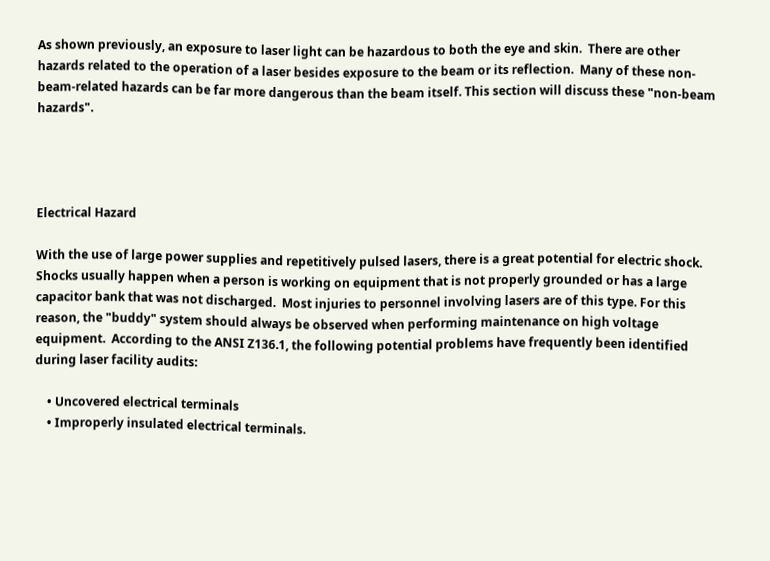As shown previously, an exposure to laser light can be hazardous to both the eye and skin.  There are other hazards related to the operation of a laser besides exposure to the beam or its reflection.  Many of these non-beam-related hazards can be far more dangerous than the beam itself. This section will discuss these "non-beam hazards".




Electrical Hazard

With the use of large power supplies and repetitively pulsed lasers, there is a great potential for electric shock.  Shocks usually happen when a person is working on equipment that is not properly grounded or has a large capacitor bank that was not discharged.  Most injuries to personnel involving lasers are of this type. For this reason, the "buddy" system should always be observed when performing maintenance on high voltage equipment.  According to the ANSI Z136.1, the following potential problems have frequently been identified during laser facility audits:

    • Uncovered electrical terminals
    • Improperly insulated electrical terminals.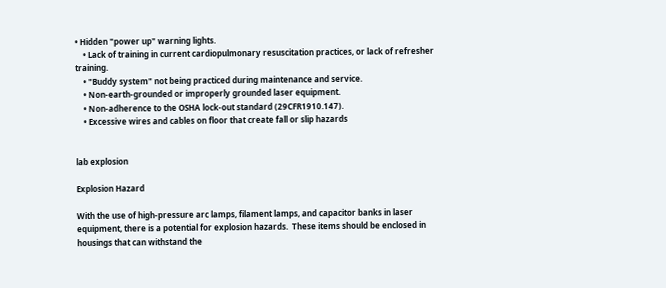• Hidden "power up" warning lights.
    • Lack of training in current cardiopulmonary resuscitation practices, or lack of refresher  training.
    • "Buddy system" not being practiced during maintenance and service.
    • Non-earth-grounded or improperly grounded laser equipment.
    • Non-adherence to the OSHA lock-out standard (29CFR1910.147).
    • Excessive wires and cables on floor that create fall or slip hazards


lab explosion

Explosion Hazard

With the use of high-pressure arc lamps, filament lamps, and capacitor banks in laser equipment, there is a potential for explosion hazards.  These items should be enclosed in housings that can withstand the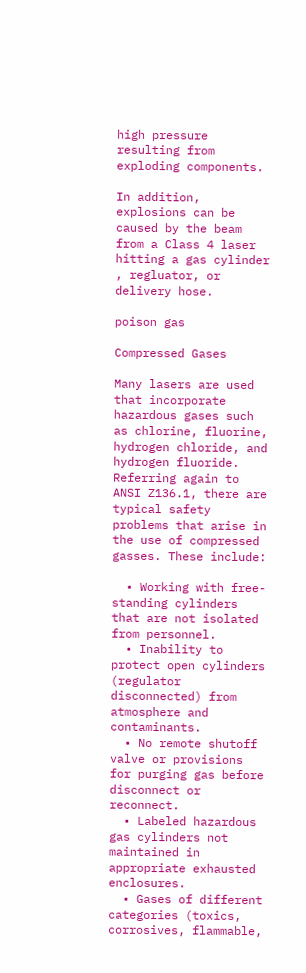high pressure resulting from exploding components.

In addition, explosions can be caused by the beam from a Class 4 laser hitting a gas cylinder , regluator, or delivery hose.

poison gas

Compressed Gases

Many lasers are used that incorporate hazardous gases such as chlorine, fluorine, hydrogen chloride, and hydrogen fluoride.  Referring again to ANSI Z136.1, there are typical safety problems that arise in the use of compressed gasses. These include:

  • Working with free-standing cylinders that are not isolated from personnel.
  • Inability to protect open cylinders (regulator disconnected) from atmosphere and contaminants.
  • No remote shutoff valve or provisions for purging gas before disconnect or reconnect.
  • Labeled hazardous gas cylinders not maintained in appropriate exhausted enclosures.
  • Gases of different categories (toxics, corrosives, flammable,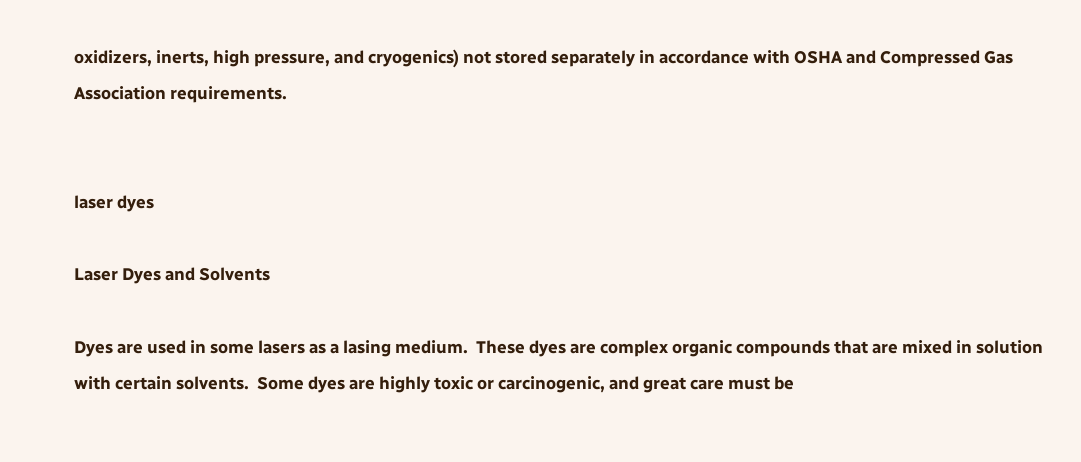oxidizers, inerts, high pressure, and cryogenics) not stored separately in accordance with OSHA and Compressed Gas Association requirements.


laser dyes

Laser Dyes and Solvents

Dyes are used in some lasers as a lasing medium.  These dyes are complex organic compounds that are mixed in solution with certain solvents.  Some dyes are highly toxic or carcinogenic, and great care must be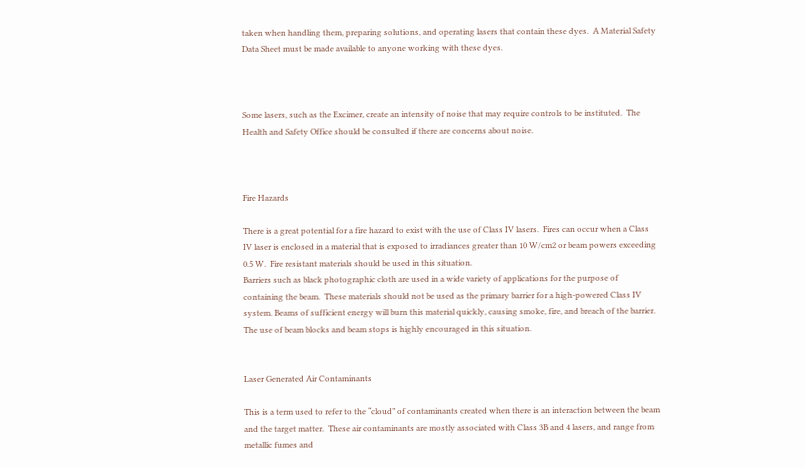taken when handling them, preparing solutions, and operating lasers that contain these dyes.  A Material Safety Data Sheet must be made available to anyone working with these dyes.



Some lasers, such as the Excimer, create an intensity of noise that may require controls to be instituted.  The Health and Safety Office should be consulted if there are concerns about noise.



Fire Hazards

There is a great potential for a fire hazard to exist with the use of Class IV lasers.  Fires can occur when a Class IV laser is enclosed in a material that is exposed to irradiances greater than 10 W/cm2 or beam powers exceeding 0.5 W.  Fire resistant materials should be used in this situation.
Barriers such as black photographic cloth are used in a wide variety of applications for the purpose of containing the beam.  These materials should not be used as the primary barrier for a high-powered Class IV system. Beams of sufficient energy will burn this material quickly, causing smoke, fire, and breach of the barrier.  The use of beam blocks and beam stops is highly encouraged in this situation.


Laser Generated Air Contaminants

This is a term used to refer to the “cloud” of contaminants created when there is an interaction between the beam and the target matter.  These air contaminants are mostly associated with Class 3B and 4 lasers, and range from metallic fumes and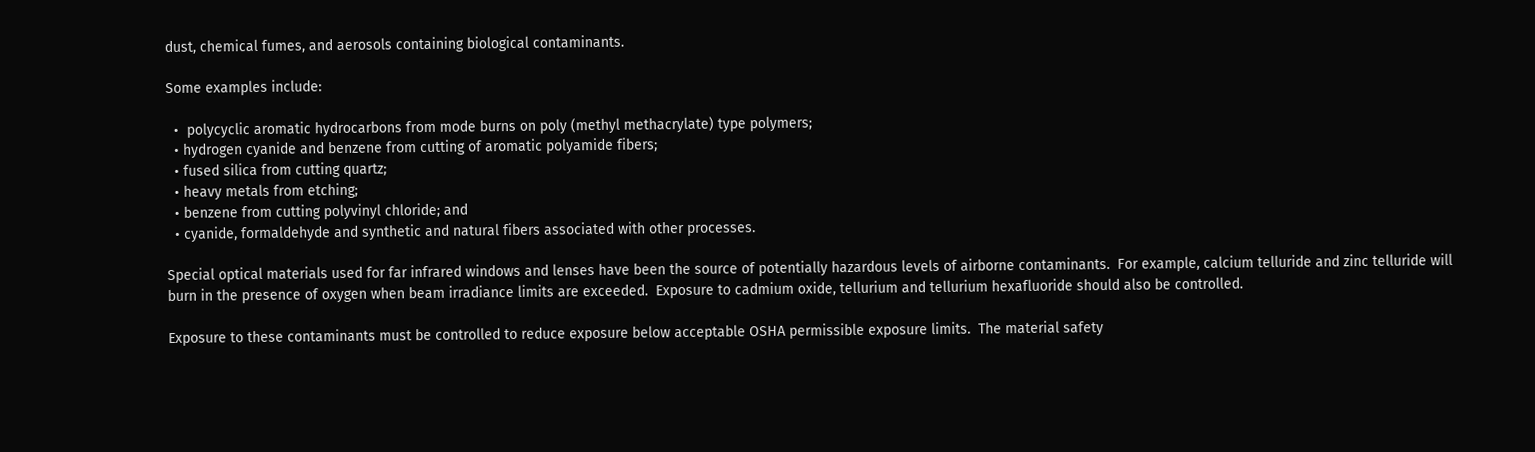dust, chemical fumes, and aerosols containing biological contaminants.

Some examples include:

  •  polycyclic aromatic hydrocarbons from mode burns on poly (methyl methacrylate) type polymers;
  • hydrogen cyanide and benzene from cutting of aromatic polyamide fibers;
  • fused silica from cutting quartz;
  • heavy metals from etching;
  • benzene from cutting polyvinyl chloride; and
  • cyanide, formaldehyde and synthetic and natural fibers associated with other processes.

Special optical materials used for far infrared windows and lenses have been the source of potentially hazardous levels of airborne contaminants.  For example, calcium telluride and zinc telluride will burn in the presence of oxygen when beam irradiance limits are exceeded.  Exposure to cadmium oxide, tellurium and tellurium hexafluoride should also be controlled.

Exposure to these contaminants must be controlled to reduce exposure below acceptable OSHA permissible exposure limits.  The material safety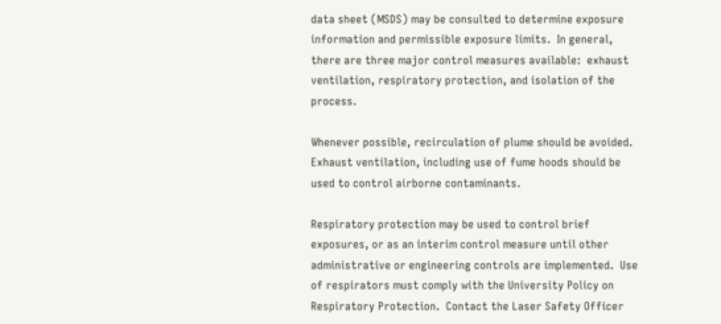data sheet (MSDS) may be consulted to determine exposure information and permissible exposure limits.  In general, there are three major control measures available:  exhaust ventilation, respiratory protection, and isolation of the process.

Whenever possible, recirculation of plume should be avoided.  Exhaust ventilation, including use of fume hoods should be used to control airborne contaminants.

Respiratory protection may be used to control brief exposures, or as an interim control measure until other administrative or engineering controls are implemented.  Use of respirators must comply with the University Policy on Respiratory Protection.  Contact the Laser Safety Officer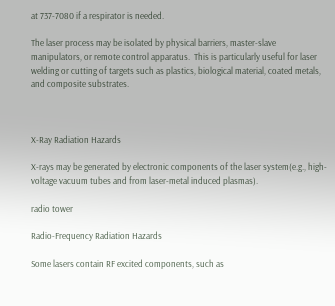at 737-7080 if a respirator is needed.

The laser process may be isolated by physical barriers, master-slave manipulators, or remote control apparatus.  This is particularly useful for laser welding or cutting of targets such as plastics, biological material, coated metals, and composite substrates.



X-Ray Radiation Hazards

X-rays may be generated by electronic components of the laser system(e.g., high-voltage vacuum tubes and from laser-metal induced plasmas).

radio tower

Radio-Frequency Radiation Hazards

Some lasers contain RF excited components, such as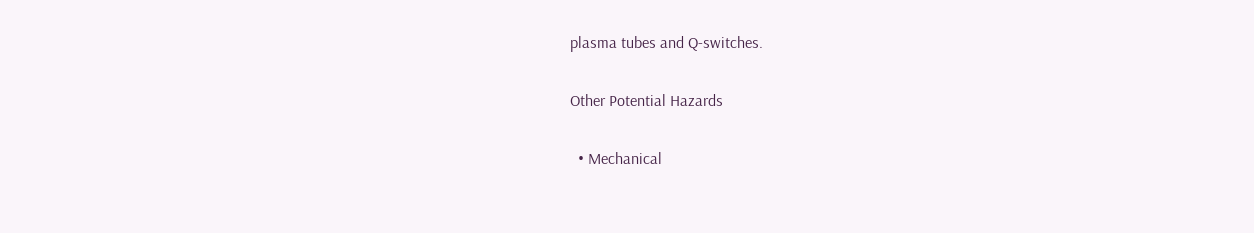plasma tubes and Q-switches.

Other Potential Hazards

  • Mechanical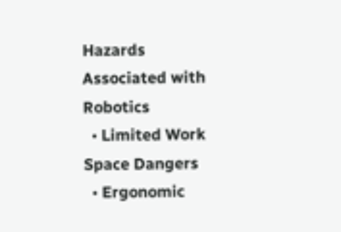Hazards Associated with Robotics
  • Limited Work Space Dangers
  • Ergonomic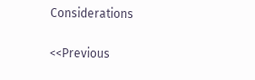Considerations

<<Previous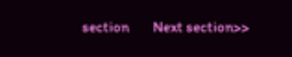section        Next section>>